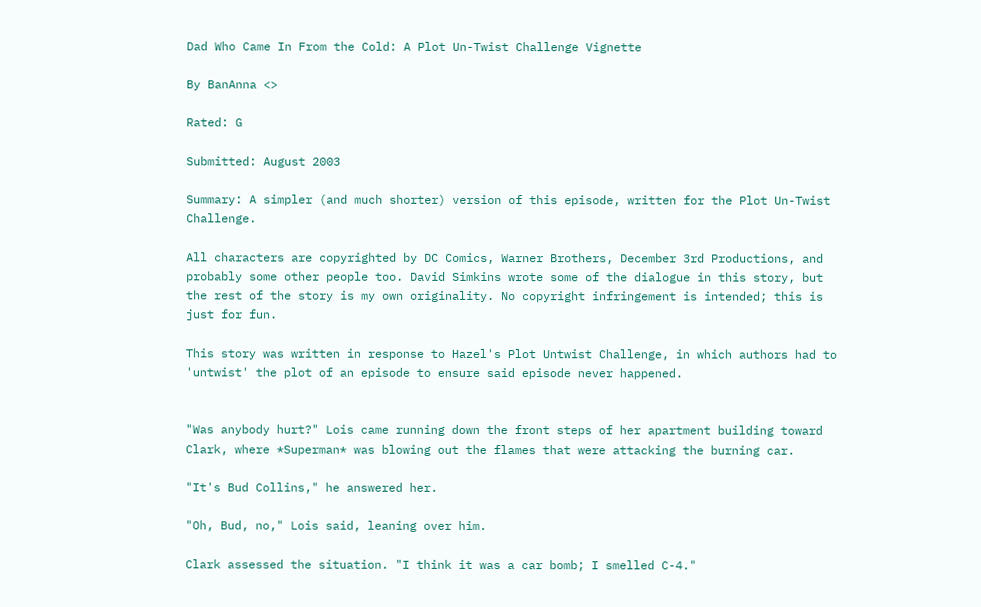Dad Who Came In From the Cold: A Plot Un-Twist Challenge Vignette

By BanAnna <>

Rated: G

Submitted: August 2003

Summary: A simpler (and much shorter) version of this episode, written for the Plot Un-Twist Challenge.

All characters are copyrighted by DC Comics, Warner Brothers, December 3rd Productions, and probably some other people too. David Simkins wrote some of the dialogue in this story, but the rest of the story is my own originality. No copyright infringement is intended; this is just for fun.

This story was written in response to Hazel's Plot Untwist Challenge, in which authors had to 'untwist' the plot of an episode to ensure said episode never happened.


"Was anybody hurt?" Lois came running down the front steps of her apartment building toward Clark, where *Superman* was blowing out the flames that were attacking the burning car.

"It's Bud Collins," he answered her.

"Oh, Bud, no," Lois said, leaning over him.

Clark assessed the situation. "I think it was a car bomb; I smelled C-4."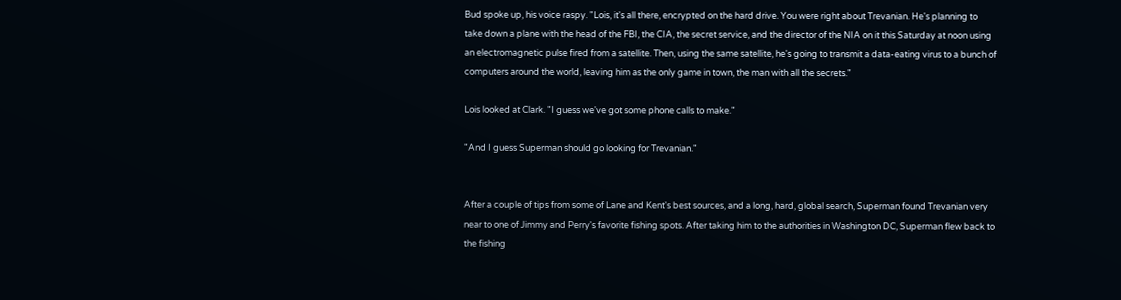Bud spoke up, his voice raspy. "Lois, it's all there, encrypted on the hard drive. You were right about Trevanian. He's planning to take down a plane with the head of the FBI, the CIA, the secret service, and the director of the NIA on it this Saturday at noon using an electromagnetic pulse fired from a satellite. Then, using the same satellite, he's going to transmit a data-eating virus to a bunch of computers around the world, leaving him as the only game in town, the man with all the secrets."

Lois looked at Clark. "I guess we've got some phone calls to make."

"And I guess Superman should go looking for Trevanian."


After a couple of tips from some of Lane and Kent's best sources, and a long, hard, global search, Superman found Trevanian very near to one of Jimmy and Perry's favorite fishing spots. After taking him to the authorities in Washington DC, Superman flew back to the fishing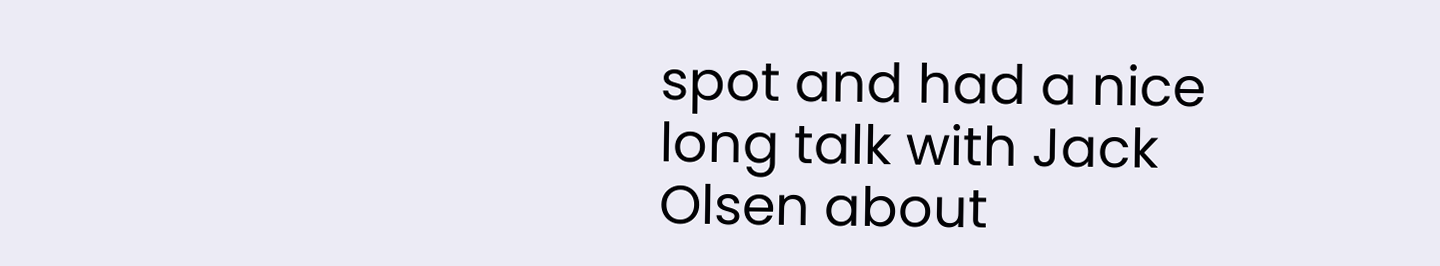spot and had a nice long talk with Jack Olsen about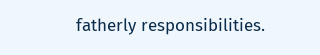fatherly responsibilities.